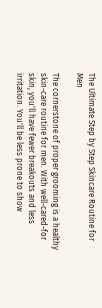The Ultimate Step by Step Skincare Routine for Men

The cornerstone of proper grooming is a healthy skin-care routine for men. With well-cared-for skin, you'll have fewer breakouts and less irritation. You'll be less prone to show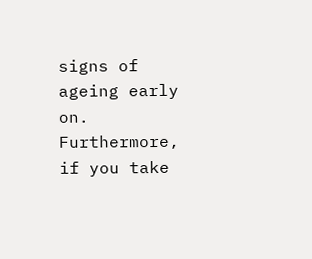signs of ageing early on. Furthermore, if you take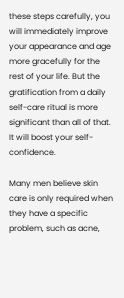these steps carefully, you will immediately improve your appearance and age more gracefully for the rest of your life. But the gratification from a daily self-care ritual is more significant than all of that. It will boost your self-confidence.

Many men believe skin care is only required when they have a specific problem, such as acne,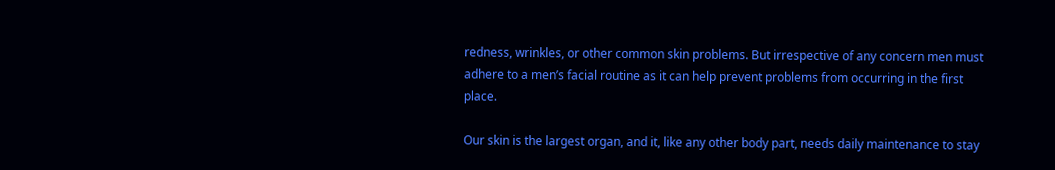redness, wrinkles, or other common skin problems. But irrespective of any concern men must adhere to a men’s facial routine as it can help prevent problems from occurring in the first place.

Our skin is the largest organ, and it, like any other body part, needs daily maintenance to stay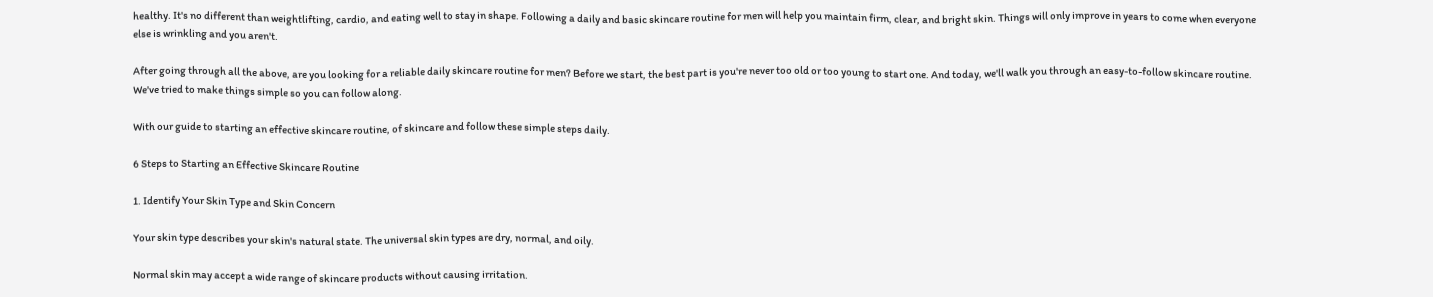healthy. It's no different than weightlifting, cardio, and eating well to stay in shape. Following a daily and basic skincare routine for men will help you maintain firm, clear, and bright skin. Things will only improve in years to come when everyone else is wrinkling and you aren't.

After going through all the above, are you looking for a reliable daily skincare routine for men? Before we start, the best part is you're never too old or too young to start one. And today, we'll walk you through an easy-to-follow skincare routine. We've tried to make things simple so you can follow along.

With our guide to starting an effective skincare routine, of skincare and follow these simple steps daily.

6 Steps to Starting an Effective Skincare Routine

1. Identify Your Skin Type and Skin Concern

Your skin type describes your skin's natural state. The universal skin types are dry, normal, and oily.

Normal skin may accept a wide range of skincare products without causing irritation.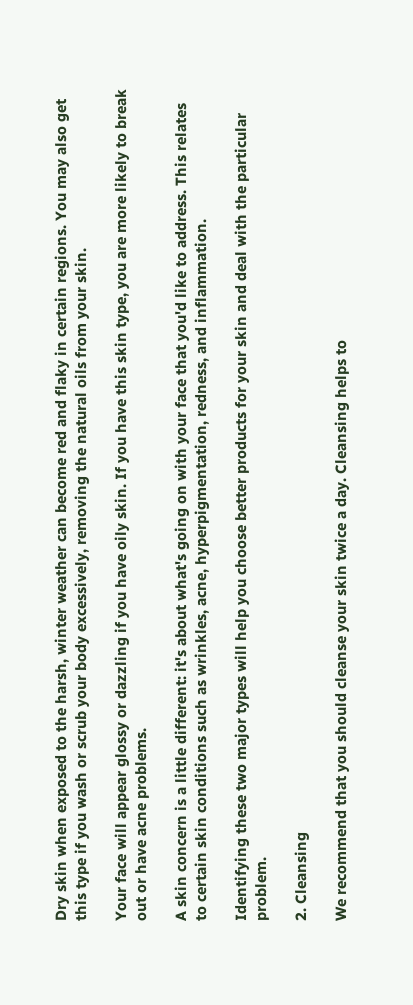Dry skin when exposed to the harsh, winter weather can become red and flaky in certain regions. You may also get this type if you wash or scrub your body excessively, removing the natural oils from your skin.

Your face will appear glossy or dazzling if you have oily skin. If you have this skin type, you are more likely to break out or have acne problems.

A skin concern is a little different: it's about what's going on with your face that you'd like to address. This relates to certain skin conditions such as wrinkles, acne, hyperpigmentation, redness, and inflammation.

Identifying these two major types will help you choose better products for your skin and deal with the particular problem.

2. Cleansing

We recommend that you should cleanse your skin twice a day. Cleansing helps to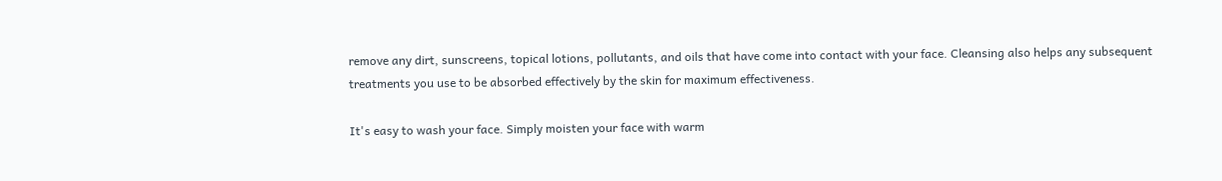remove any dirt, sunscreens, topical lotions, pollutants, and oils that have come into contact with your face. Cleansing also helps any subsequent treatments you use to be absorbed effectively by the skin for maximum effectiveness.

It's easy to wash your face. Simply moisten your face with warm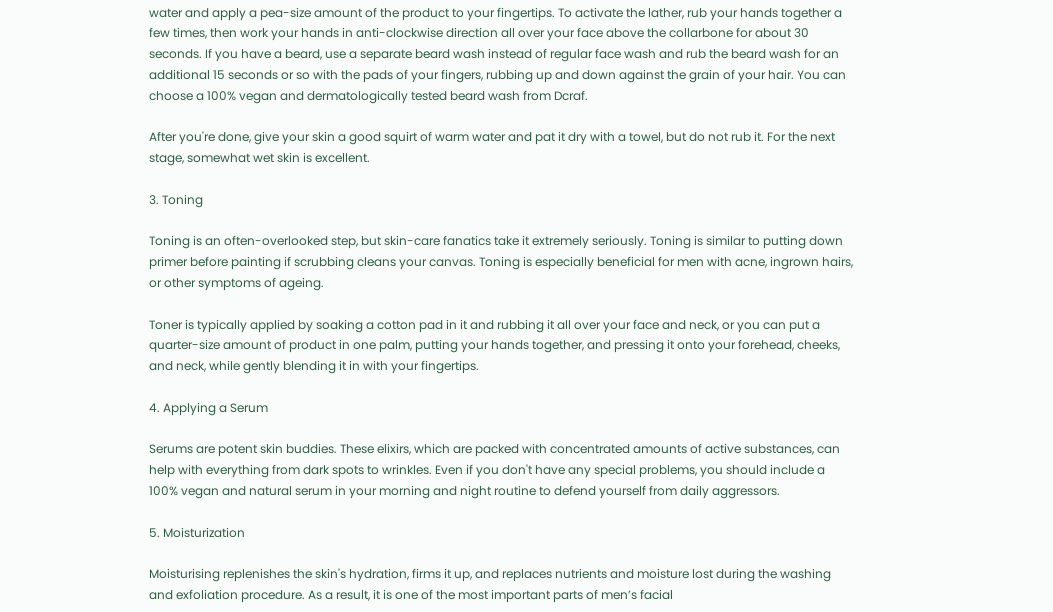water and apply a pea-size amount of the product to your fingertips. To activate the lather, rub your hands together a few times, then work your hands in anti-clockwise direction all over your face above the collarbone for about 30 seconds. If you have a beard, use a separate beard wash instead of regular face wash and rub the beard wash for an additional 15 seconds or so with the pads of your fingers, rubbing up and down against the grain of your hair. You can choose a 100% vegan and dermatologically tested beard wash from Dcraf.

After you're done, give your skin a good squirt of warm water and pat it dry with a towel, but do not rub it. For the next stage, somewhat wet skin is excellent.

3. Toning

Toning is an often-overlooked step, but skin-care fanatics take it extremely seriously. Toning is similar to putting down primer before painting if scrubbing cleans your canvas. Toning is especially beneficial for men with acne, ingrown hairs, or other symptoms of ageing.

Toner is typically applied by soaking a cotton pad in it and rubbing it all over your face and neck, or you can put a quarter-size amount of product in one palm, putting your hands together, and pressing it onto your forehead, cheeks, and neck, while gently blending it in with your fingertips.

4. Applying a Serum

Serums are potent skin buddies. These elixirs, which are packed with concentrated amounts of active substances, can help with everything from dark spots to wrinkles. Even if you don't have any special problems, you should include a 100% vegan and natural serum in your morning and night routine to defend yourself from daily aggressors.

5. Moisturization

Moisturising replenishes the skin's hydration, firms it up, and replaces nutrients and moisture lost during the washing and exfoliation procedure. As a result, it is one of the most important parts of men’s facial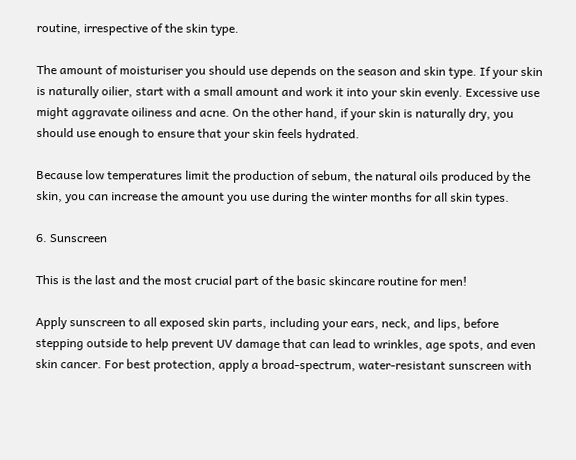routine, irrespective of the skin type.

The amount of moisturiser you should use depends on the season and skin type. If your skin is naturally oilier, start with a small amount and work it into your skin evenly. Excessive use might aggravate oiliness and acne. On the other hand, if your skin is naturally dry, you should use enough to ensure that your skin feels hydrated.

Because low temperatures limit the production of sebum, the natural oils produced by the skin, you can increase the amount you use during the winter months for all skin types.

6. Sunscreen

This is the last and the most crucial part of the basic skincare routine for men!

Apply sunscreen to all exposed skin parts, including your ears, neck, and lips, before stepping outside to help prevent UV damage that can lead to wrinkles, age spots, and even skin cancer. For best protection, apply a broad-spectrum, water-resistant sunscreen with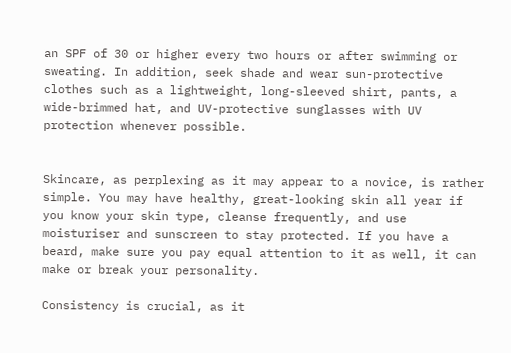an SPF of 30 or higher every two hours or after swimming or sweating. In addition, seek shade and wear sun-protective clothes such as a lightweight, long-sleeved shirt, pants, a wide-brimmed hat, and UV-protective sunglasses with UV protection whenever possible.


Skincare, as perplexing as it may appear to a novice, is rather simple. You may have healthy, great-looking skin all year if you know your skin type, cleanse frequently, and use moisturiser and sunscreen to stay protected. If you have a beard, make sure you pay equal attention to it as well, it can make or break your personality.

Consistency is crucial, as it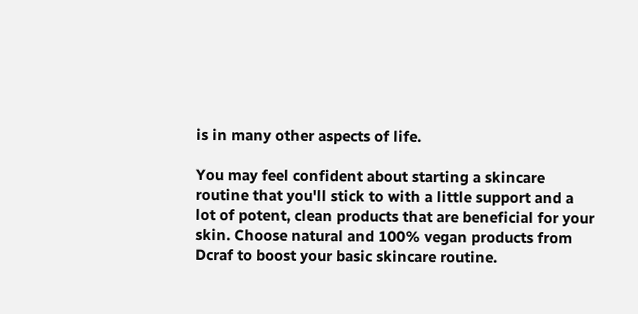is in many other aspects of life.

You may feel confident about starting a skincare routine that you'll stick to with a little support and a lot of potent, clean products that are beneficial for your skin. Choose natural and 100% vegan products from Dcraf to boost your basic skincare routine.